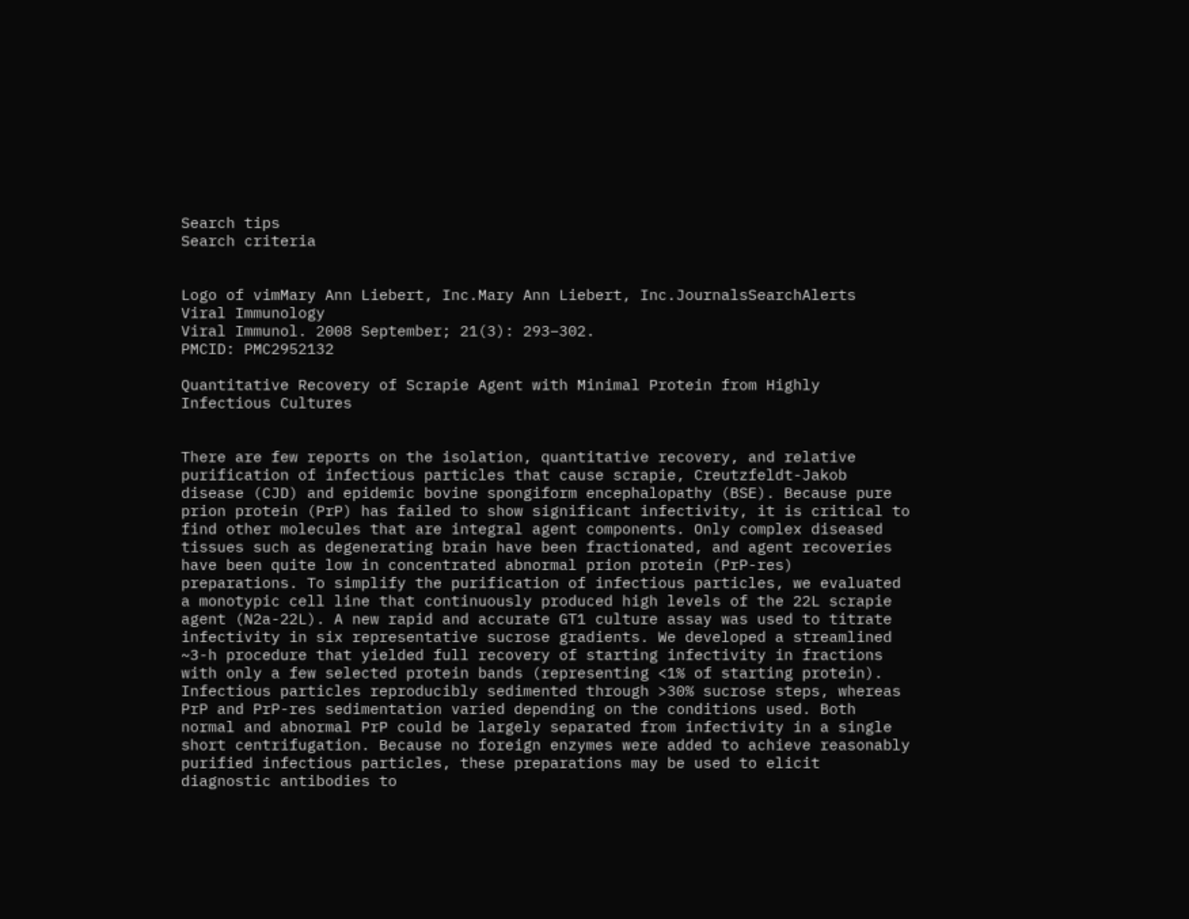Search tips
Search criteria


Logo of vimMary Ann Liebert, Inc.Mary Ann Liebert, Inc.JournalsSearchAlerts
Viral Immunology
Viral Immunol. 2008 September; 21(3): 293–302.
PMCID: PMC2952132

Quantitative Recovery of Scrapie Agent with Minimal Protein from Highly Infectious Cultures


There are few reports on the isolation, quantitative recovery, and relative purification of infectious particles that cause scrapie, Creutzfeldt-Jakob disease (CJD) and epidemic bovine spongiform encephalopathy (BSE). Because pure prion protein (PrP) has failed to show significant infectivity, it is critical to find other molecules that are integral agent components. Only complex diseased tissues such as degenerating brain have been fractionated, and agent recoveries have been quite low in concentrated abnormal prion protein (PrP-res) preparations. To simplify the purification of infectious particles, we evaluated a monotypic cell line that continuously produced high levels of the 22L scrapie agent (N2a-22L). A new rapid and accurate GT1 culture assay was used to titrate infectivity in six representative sucrose gradients. We developed a streamlined ~3-h procedure that yielded full recovery of starting infectivity in fractions with only a few selected protein bands (representing <1% of starting protein). Infectious particles reproducibly sedimented through >30% sucrose steps, whereas PrP and PrP-res sedimentation varied depending on the conditions used. Both normal and abnormal PrP could be largely separated from infectivity in a single short centrifugation. Because no foreign enzymes were added to achieve reasonably purified infectious particles, these preparations may be used to elicit diagnostic antibodies to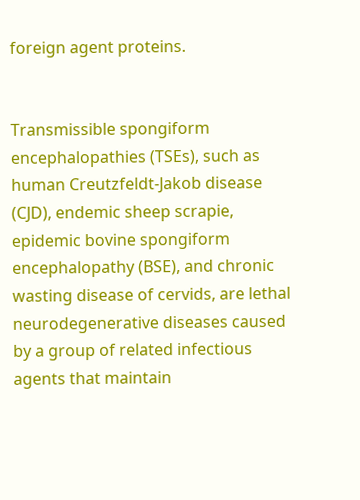foreign agent proteins.


Transmissible spongiform encephalopathies (TSEs), such as human Creutzfeldt-Jakob disease (CJD), endemic sheep scrapie, epidemic bovine spongiform encephalopathy (BSE), and chronic wasting disease of cervids, are lethal neurodegenerative diseases caused by a group of related infectious agents that maintain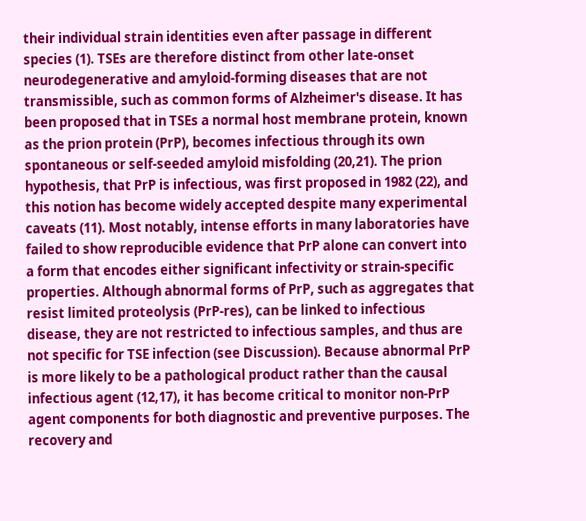their individual strain identities even after passage in different species (1). TSEs are therefore distinct from other late-onset neurodegenerative and amyloid-forming diseases that are not transmissible, such as common forms of Alzheimer's disease. It has been proposed that in TSEs a normal host membrane protein, known as the prion protein (PrP), becomes infectious through its own spontaneous or self-seeded amyloid misfolding (20,21). The prion hypothesis, that PrP is infectious, was first proposed in 1982 (22), and this notion has become widely accepted despite many experimental caveats (11). Most notably, intense efforts in many laboratories have failed to show reproducible evidence that PrP alone can convert into a form that encodes either significant infectivity or strain-specific properties. Although abnormal forms of PrP, such as aggregates that resist limited proteolysis (PrP-res), can be linked to infectious disease, they are not restricted to infectious samples, and thus are not specific for TSE infection (see Discussion). Because abnormal PrP is more likely to be a pathological product rather than the causal infectious agent (12,17), it has become critical to monitor non-PrP agent components for both diagnostic and preventive purposes. The recovery and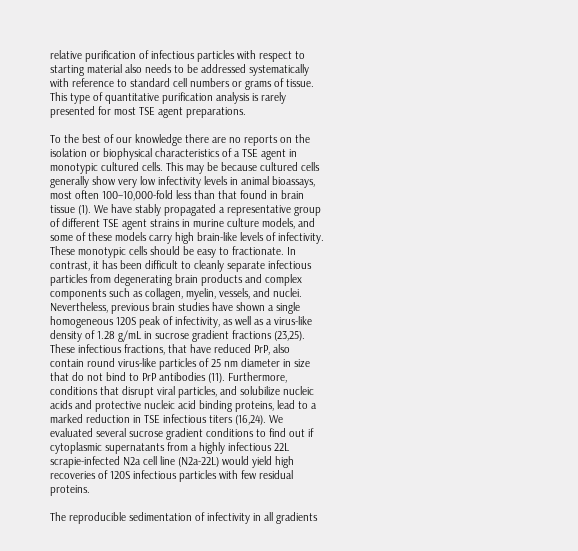relative purification of infectious particles with respect to starting material also needs to be addressed systematically with reference to standard cell numbers or grams of tissue. This type of quantitative purification analysis is rarely presented for most TSE agent preparations.

To the best of our knowledge there are no reports on the isolation or biophysical characteristics of a TSE agent in monotypic cultured cells. This may be because cultured cells generally show very low infectivity levels in animal bioassays, most often 100–10,000-fold less than that found in brain tissue (1). We have stably propagated a representative group of different TSE agent strains in murine culture models, and some of these models carry high brain-like levels of infectivity. These monotypic cells should be easy to fractionate. In contrast, it has been difficult to cleanly separate infectious particles from degenerating brain products and complex components such as collagen, myelin, vessels, and nuclei. Nevertheless, previous brain studies have shown a single homogeneous 120S peak of infectivity, as well as a virus-like density of 1.28 g/mL in sucrose gradient fractions (23,25). These infectious fractions, that have reduced PrP, also contain round virus-like particles of 25 nm diameter in size that do not bind to PrP antibodies (11). Furthermore, conditions that disrupt viral particles, and solubilize nucleic acids and protective nucleic acid binding proteins, lead to a marked reduction in TSE infectious titers (16,24). We evaluated several sucrose gradient conditions to find out if cytoplasmic supernatants from a highly infectious 22L scrapie-infected N2a cell line (N2a-22L) would yield high recoveries of 120S infectious particles with few residual proteins.

The reproducible sedimentation of infectivity in all gradients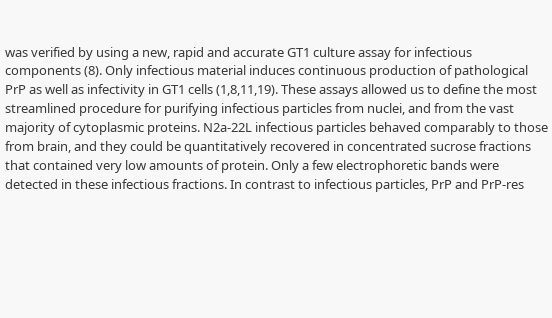was verified by using a new, rapid and accurate GT1 culture assay for infectious components (8). Only infectious material induces continuous production of pathological PrP as well as infectivity in GT1 cells (1,8,11,19). These assays allowed us to define the most streamlined procedure for purifying infectious particles from nuclei, and from the vast majority of cytoplasmic proteins. N2a-22L infectious particles behaved comparably to those from brain, and they could be quantitatively recovered in concentrated sucrose fractions that contained very low amounts of protein. Only a few electrophoretic bands were detected in these infectious fractions. In contrast to infectious particles, PrP and PrP-res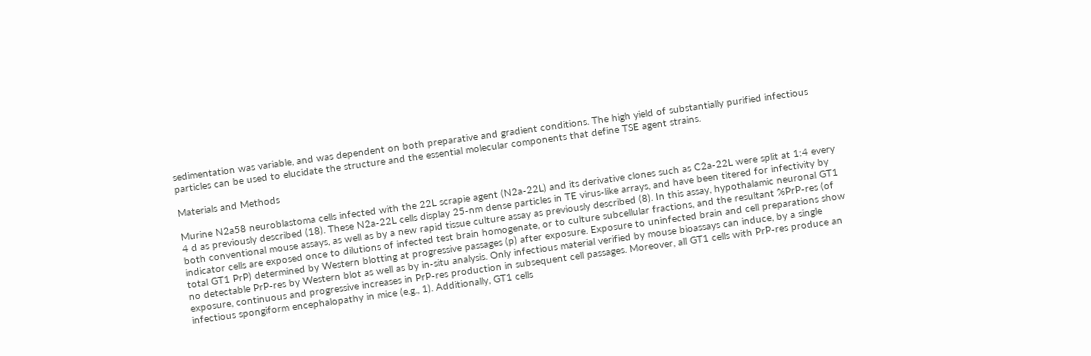sedimentation was variable, and was dependent on both preparative and gradient conditions. The high yield of substantially purified infectious particles can be used to elucidate the structure and the essential molecular components that define TSE agent strains.

Materials and Methods

Murine N2a58 neuroblastoma cells infected with the 22L scrapie agent (N2a-22L) and its derivative clones such as C2a-22L were split at 1:4 every 4 d as previously described (18). These N2a-22L cells display 25-nm dense particles in TE virus-like arrays, and have been titered for infectivity by both conventional mouse assays, as well as by a new rapid tissue culture assay as previously described (8). In this assay, hypothalamic neuronal GT1 indicator cells are exposed once to dilutions of infected test brain homogenate, or to culture subcellular fractions, and the resultant %PrP-res (of total GT1 PrP) determined by Western blotting at progressive passages (p) after exposure. Exposure to uninfected brain and cell preparations show no detectable PrP-res by Western blot as well as by in-situ analysis. Only infectious material verified by mouse bioassays can induce, by a single exposure, continuous and progressive increases in PrP-res production in subsequent cell passages. Moreover, all GT1 cells with PrP-res produce an infectious spongiform encephalopathy in mice (e.g., 1). Additionally, GT1 cells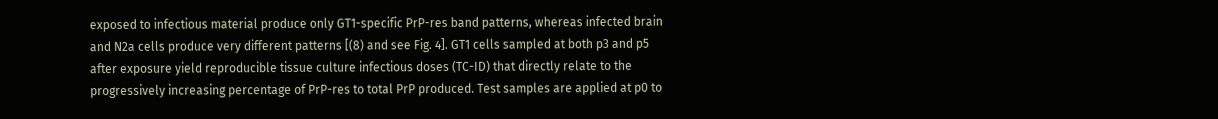exposed to infectious material produce only GT1-specific PrP-res band patterns, whereas infected brain and N2a cells produce very different patterns [(8) and see Fig. 4]. GT1 cells sampled at both p3 and p5 after exposure yield reproducible tissue culture infectious doses (TC-ID) that directly relate to the progressively increasing percentage of PrP-res to total PrP produced. Test samples are applied at p0 to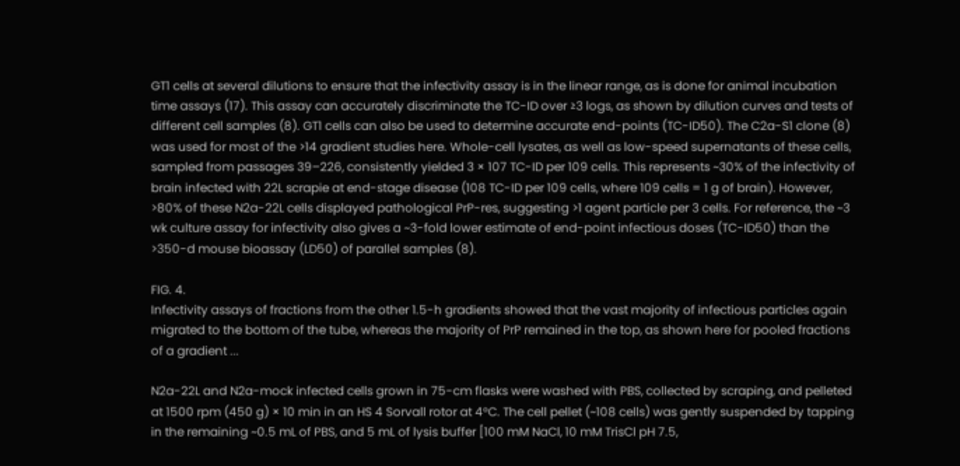GT1 cells at several dilutions to ensure that the infectivity assay is in the linear range, as is done for animal incubation time assays (17). This assay can accurately discriminate the TC-ID over ≥3 logs, as shown by dilution curves and tests of different cell samples (8). GT1 cells can also be used to determine accurate end-points (TC-ID50). The C2a-S1 clone (8) was used for most of the >14 gradient studies here. Whole-cell lysates, as well as low-speed supernatants of these cells, sampled from passages 39–226, consistently yielded 3 × 107 TC-ID per 109 cells. This represents ~30% of the infectivity of brain infected with 22L scrapie at end-stage disease (108 TC-ID per 109 cells, where 109 cells = 1 g of brain). However, >80% of these N2a-22L cells displayed pathological PrP-res, suggesting >1 agent particle per 3 cells. For reference, the ~3 wk culture assay for infectivity also gives a ~3-fold lower estimate of end-point infectious doses (TC-ID50) than the >350-d mouse bioassay (LD50) of parallel samples (8).

FIG. 4.
Infectivity assays of fractions from the other 1.5-h gradients showed that the vast majority of infectious particles again migrated to the bottom of the tube, whereas the majority of PrP remained in the top, as shown here for pooled fractions of a gradient ...

N2a-22L and N2a-mock infected cells grown in 75-cm flasks were washed with PBS, collected by scraping, and pelleted at 1500 rpm (450 g) × 10 min in an HS 4 Sorvall rotor at 4°C. The cell pellet (~108 cells) was gently suspended by tapping in the remaining ~0.5 mL of PBS, and 5 mL of lysis buffer [100 mM NaCl, 10 mM TrisCl pH 7.5,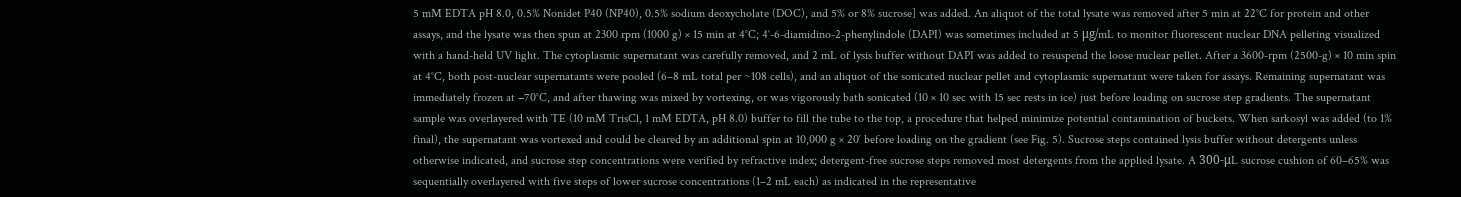5 mM EDTA pH 8.0, 0.5% Nonidet P40 (NP40), 0.5% sodium deoxycholate (DOC), and 5% or 8% sucrose] was added. An aliquot of the total lysate was removed after 5 min at 22°C for protein and other assays, and the lysate was then spun at 2300 rpm (1000 g) × 15 min at 4°C; 4′-6-diamidino-2-phenylindole (DAPI) was sometimes included at 5 μg/mL to monitor fluorescent nuclear DNA pelleting visualized with a hand-held UV light. The cytoplasmic supernatant was carefully removed, and 2 mL of lysis buffer without DAPI was added to resuspend the loose nuclear pellet. After a 3600-rpm (2500-g) × 10 min spin at 4°C, both post-nuclear supernatants were pooled (6–8 mL total per ~108 cells), and an aliquot of the sonicated nuclear pellet and cytoplasmic supernatant were taken for assays. Remaining supernatant was immediately frozen at −70°C, and after thawing was mixed by vortexing, or was vigorously bath sonicated (10 × 10 sec with 15 sec rests in ice) just before loading on sucrose step gradients. The supernatant sample was overlayered with TE (10 mM TrisCl, 1 mM EDTA, pH 8.0) buffer to fill the tube to the top, a procedure that helped minimize potential contamination of buckets. When sarkosyl was added (to 1% final), the supernatant was vortexed and could be cleared by an additional spin at 10,000 g × 20′ before loading on the gradient (see Fig. 5). Sucrose steps contained lysis buffer without detergents unless otherwise indicated, and sucrose step concentrations were verified by refractive index; detergent-free sucrose steps removed most detergents from the applied lysate. A 300-μL sucrose cushion of 60–65% was sequentially overlayered with five steps of lower sucrose concentrations (1–2 mL each) as indicated in the representative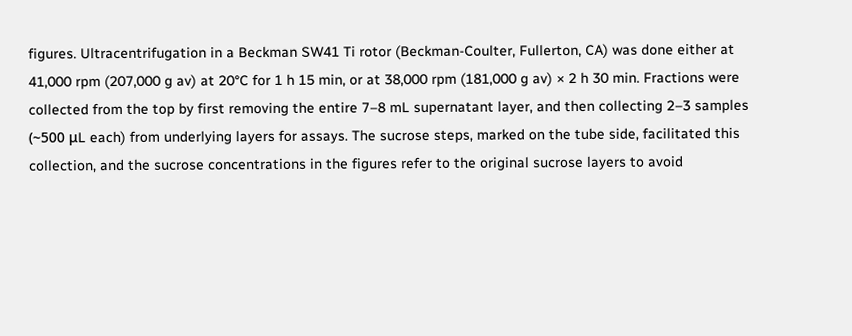figures. Ultracentrifugation in a Beckman SW41 Ti rotor (Beckman-Coulter, Fullerton, CA) was done either at 41,000 rpm (207,000 g av) at 20°C for 1 h 15 min, or at 38,000 rpm (181,000 g av) × 2 h 30 min. Fractions were collected from the top by first removing the entire 7–8 mL supernatant layer, and then collecting 2–3 samples (~500 μL each) from underlying layers for assays. The sucrose steps, marked on the tube side, facilitated this collection, and the sucrose concentrations in the figures refer to the original sucrose layers to avoid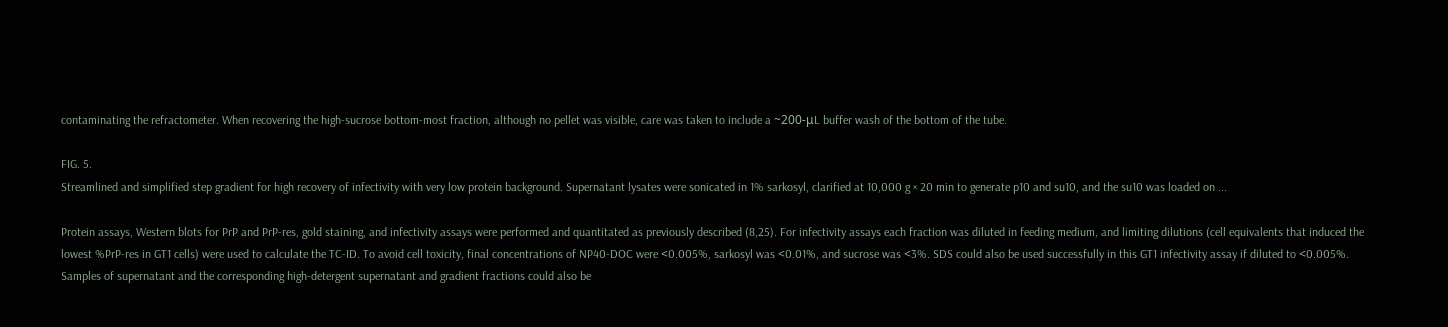contaminating the refractometer. When recovering the high-sucrose bottom-most fraction, although no pellet was visible, care was taken to include a ~200-μL buffer wash of the bottom of the tube.

FIG. 5.
Streamlined and simplified step gradient for high recovery of infectivity with very low protein background. Supernatant lysates were sonicated in 1% sarkosyl, clarified at 10,000 g × 20 min to generate p10 and su10, and the su10 was loaded on ...

Protein assays, Western blots for PrP and PrP-res, gold staining, and infectivity assays were performed and quantitated as previously described (8,25). For infectivity assays each fraction was diluted in feeding medium, and limiting dilutions (cell equivalents that induced the lowest %PrP-res in GT1 cells) were used to calculate the TC-ID. To avoid cell toxicity, final concentrations of NP40-DOC were <0.005%, sarkosyl was <0.01%, and sucrose was <3%. SDS could also be used successfully in this GT1 infectivity assay if diluted to <0.005%. Samples of supernatant and the corresponding high-detergent supernatant and gradient fractions could also be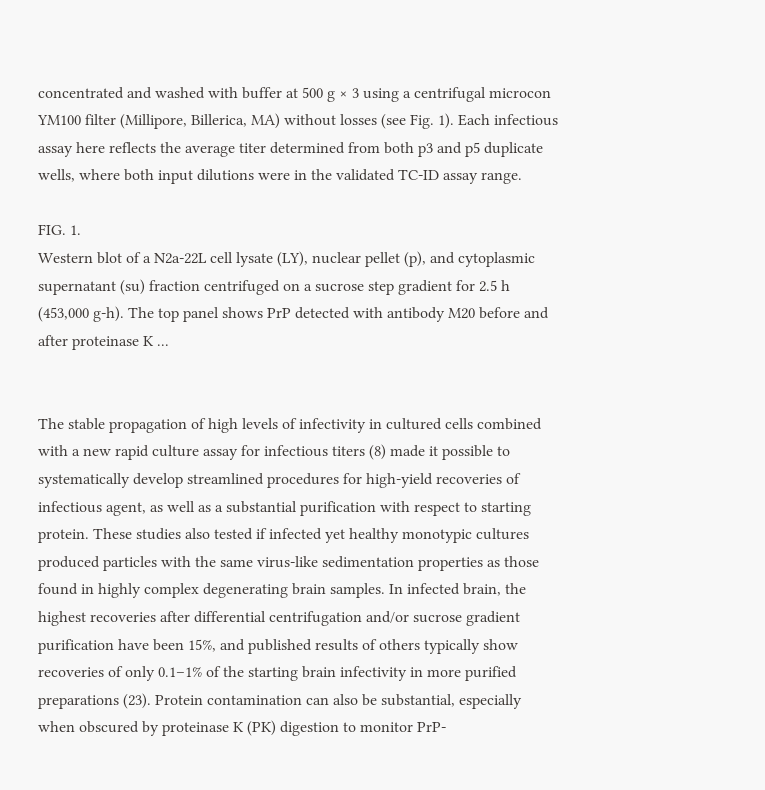concentrated and washed with buffer at 500 g × 3 using a centrifugal microcon YM100 filter (Millipore, Billerica, MA) without losses (see Fig. 1). Each infectious assay here reflects the average titer determined from both p3 and p5 duplicate wells, where both input dilutions were in the validated TC-ID assay range.

FIG. 1.
Western blot of a N2a-22L cell lysate (LY), nuclear pellet (p), and cytoplasmic supernatant (su) fraction centrifuged on a sucrose step gradient for 2.5 h (453,000 g-h). The top panel shows PrP detected with antibody M20 before and after proteinase K ...


The stable propagation of high levels of infectivity in cultured cells combined with a new rapid culture assay for infectious titers (8) made it possible to systematically develop streamlined procedures for high-yield recoveries of infectious agent, as well as a substantial purification with respect to starting protein. These studies also tested if infected yet healthy monotypic cultures produced particles with the same virus-like sedimentation properties as those found in highly complex degenerating brain samples. In infected brain, the highest recoveries after differential centrifugation and/or sucrose gradient purification have been 15%, and published results of others typically show recoveries of only 0.1–1% of the starting brain infectivity in more purified preparations (23). Protein contamination can also be substantial, especially when obscured by proteinase K (PK) digestion to monitor PrP-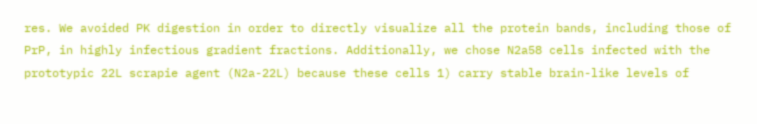res. We avoided PK digestion in order to directly visualize all the protein bands, including those of PrP, in highly infectious gradient fractions. Additionally, we chose N2a58 cells infected with the prototypic 22L scrapie agent (N2a-22L) because these cells 1) carry stable brain-like levels of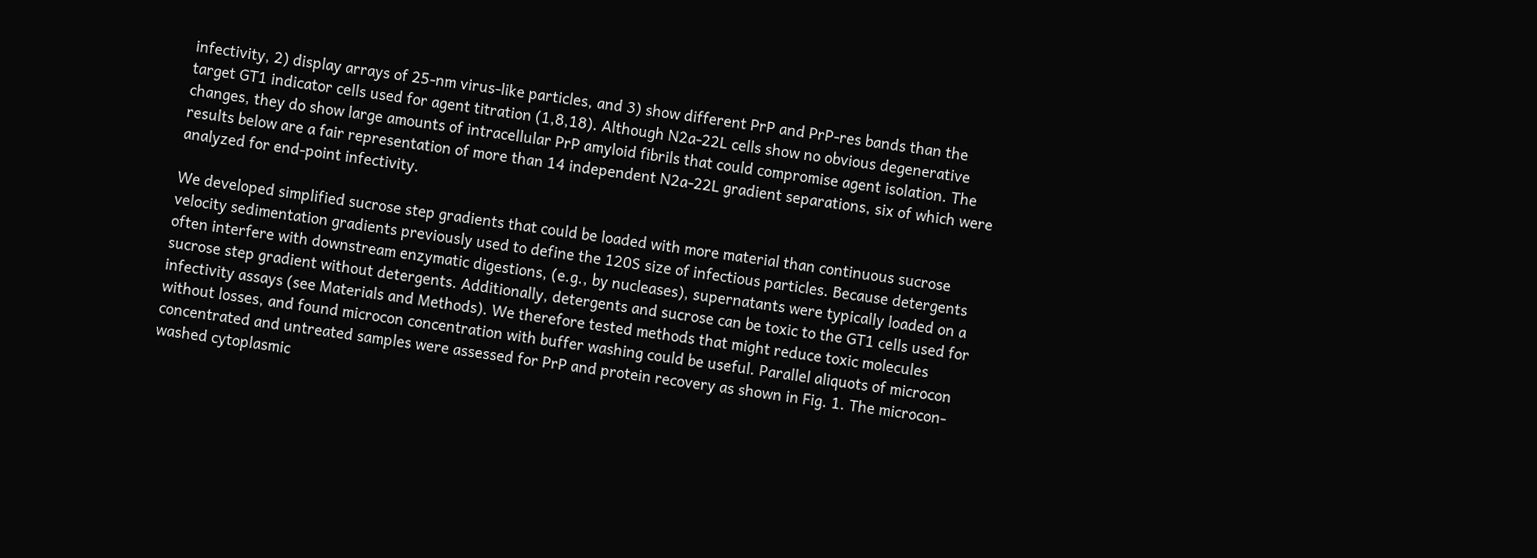infectivity, 2) display arrays of 25-nm virus-like particles, and 3) show different PrP and PrP-res bands than the target GT1 indicator cells used for agent titration (1,8,18). Although N2a-22L cells show no obvious degenerative changes, they do show large amounts of intracellular PrP amyloid fibrils that could compromise agent isolation. The results below are a fair representation of more than 14 independent N2a-22L gradient separations, six of which were analyzed for end-point infectivity.

We developed simplified sucrose step gradients that could be loaded with more material than continuous sucrose velocity sedimentation gradients previously used to define the 120S size of infectious particles. Because detergents often interfere with downstream enzymatic digestions, (e.g., by nucleases), supernatants were typically loaded on a sucrose step gradient without detergents. Additionally, detergents and sucrose can be toxic to the GT1 cells used for infectivity assays (see Materials and Methods). We therefore tested methods that might reduce toxic molecules without losses, and found microcon concentration with buffer washing could be useful. Parallel aliquots of microcon concentrated and untreated samples were assessed for PrP and protein recovery as shown in Fig. 1. The microcon-washed cytoplasmic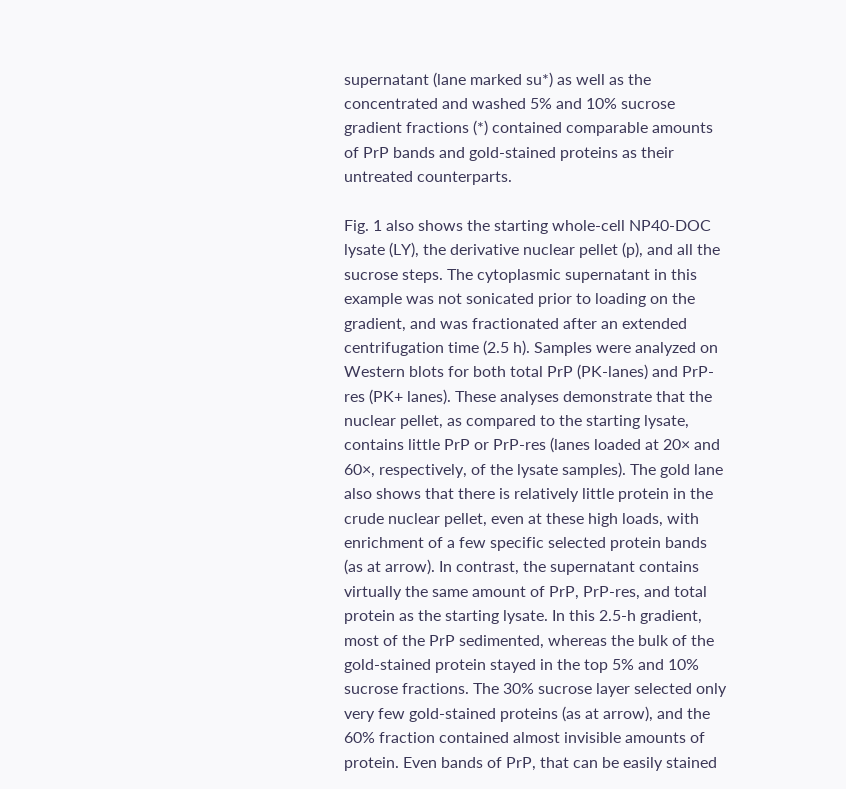supernatant (lane marked su*) as well as the concentrated and washed 5% and 10% sucrose gradient fractions (*) contained comparable amounts of PrP bands and gold-stained proteins as their untreated counterparts.

Fig. 1 also shows the starting whole-cell NP40-DOC lysate (LY), the derivative nuclear pellet (p), and all the sucrose steps. The cytoplasmic supernatant in this example was not sonicated prior to loading on the gradient, and was fractionated after an extended centrifugation time (2.5 h). Samples were analyzed on Western blots for both total PrP (PK-lanes) and PrP-res (PK+ lanes). These analyses demonstrate that the nuclear pellet, as compared to the starting lysate, contains little PrP or PrP-res (lanes loaded at 20× and 60×, respectively, of the lysate samples). The gold lane also shows that there is relatively little protein in the crude nuclear pellet, even at these high loads, with enrichment of a few specific selected protein bands (as at arrow). In contrast, the supernatant contains virtually the same amount of PrP, PrP-res, and total protein as the starting lysate. In this 2.5-h gradient, most of the PrP sedimented, whereas the bulk of the gold-stained protein stayed in the top 5% and 10% sucrose fractions. The 30% sucrose layer selected only very few gold-stained proteins (as at arrow), and the 60% fraction contained almost invisible amounts of protein. Even bands of PrP, that can be easily stained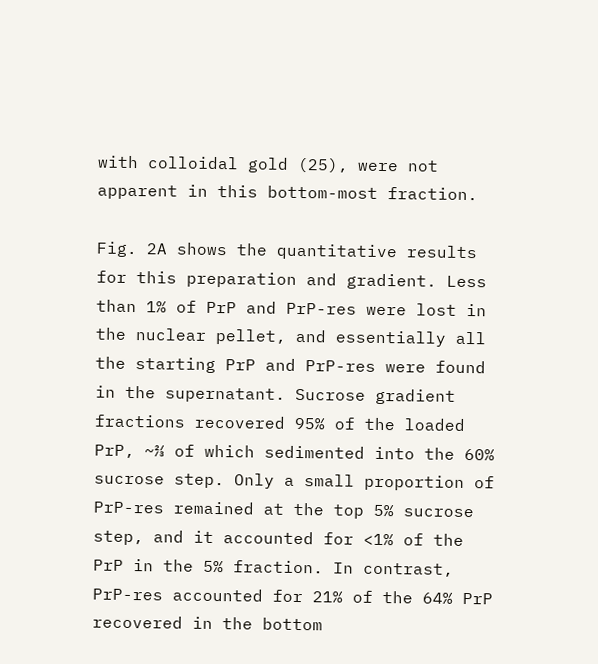with colloidal gold (25), were not apparent in this bottom-most fraction.

Fig. 2A shows the quantitative results for this preparation and gradient. Less than 1% of PrP and PrP-res were lost in the nuclear pellet, and essentially all the starting PrP and PrP-res were found in the supernatant. Sucrose gradient fractions recovered 95% of the loaded PrP, ~⅔ of which sedimented into the 60% sucrose step. Only a small proportion of PrP-res remained at the top 5% sucrose step, and it accounted for <1% of the PrP in the 5% fraction. In contrast, PrP-res accounted for 21% of the 64% PrP recovered in the bottom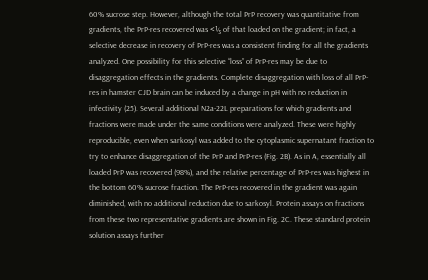60% sucrose step. However, although the total PrP recovery was quantitative from gradients, the PrP-res recovered was <⅓ of that loaded on the gradient; in fact, a selective decrease in recovery of PrP-res was a consistent finding for all the gradients analyzed. One possibility for this selective “loss” of PrP-res may be due to disaggregation effects in the gradients. Complete disaggregation with loss of all PrP-res in hamster CJD brain can be induced by a change in pH with no reduction in infectivity (25). Several additional N2a-22L preparations for which gradients and fractions were made under the same conditions were analyzed. These were highly reproducible, even when sarkosyl was added to the cytoplasmic supernatant fraction to try to enhance disaggregation of the PrP and PrP-res (Fig. 2B). As in A, essentially all loaded PrP was recovered (98%), and the relative percentage of PrP-res was highest in the bottom 60% sucrose fraction. The PrP-res recovered in the gradient was again diminished, with no additional reduction due to sarkosyl. Protein assays on fractions from these two representative gradients are shown in Fig. 2C. These standard protein solution assays further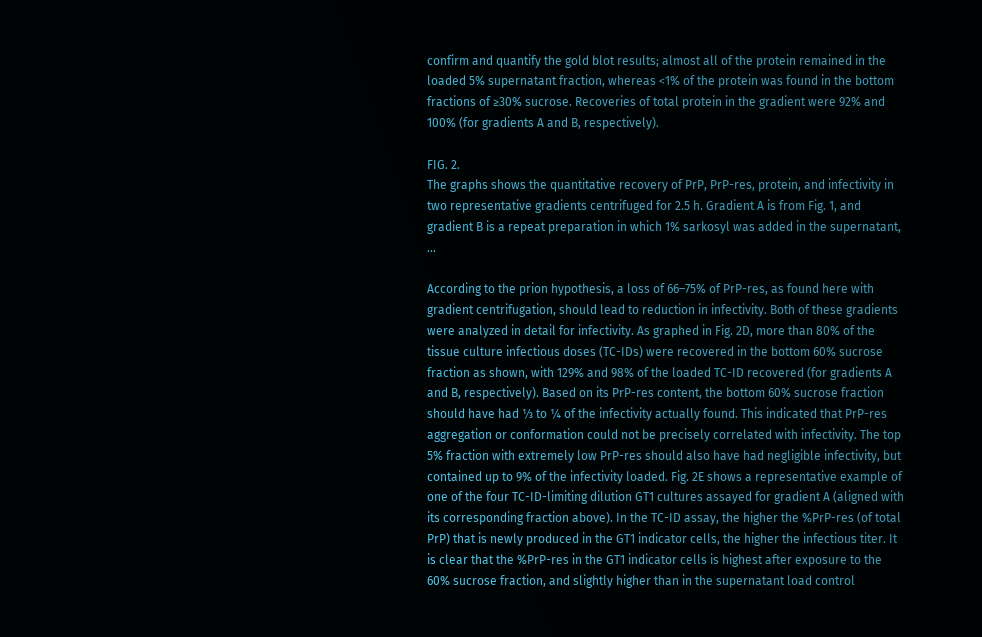confirm and quantify the gold blot results; almost all of the protein remained in the loaded 5% supernatant fraction, whereas <1% of the protein was found in the bottom fractions of ≥30% sucrose. Recoveries of total protein in the gradient were 92% and 100% (for gradients A and B, respectively).

FIG. 2.
The graphs shows the quantitative recovery of PrP, PrP-res, protein, and infectivity in two representative gradients centrifuged for 2.5 h. Gradient A is from Fig. 1, and gradient B is a repeat preparation in which 1% sarkosyl was added in the supernatant, ...

According to the prion hypothesis, a loss of 66–75% of PrP-res, as found here with gradient centrifugation, should lead to reduction in infectivity. Both of these gradients were analyzed in detail for infectivity. As graphed in Fig. 2D, more than 80% of the tissue culture infectious doses (TC-IDs) were recovered in the bottom 60% sucrose fraction as shown, with 129% and 98% of the loaded TC-ID recovered (for gradients A and B, respectively). Based on its PrP-res content, the bottom 60% sucrose fraction should have had ⅓ to ¼ of the infectivity actually found. This indicated that PrP-res aggregation or conformation could not be precisely correlated with infectivity. The top 5% fraction with extremely low PrP-res should also have had negligible infectivity, but contained up to 9% of the infectivity loaded. Fig. 2E shows a representative example of one of the four TC-ID-limiting dilution GT1 cultures assayed for gradient A (aligned with its corresponding fraction above). In the TC-ID assay, the higher the %PrP-res (of total PrP) that is newly produced in the GT1 indicator cells, the higher the infectious titer. It is clear that the %PrP-res in the GT1 indicator cells is highest after exposure to the 60% sucrose fraction, and slightly higher than in the supernatant load control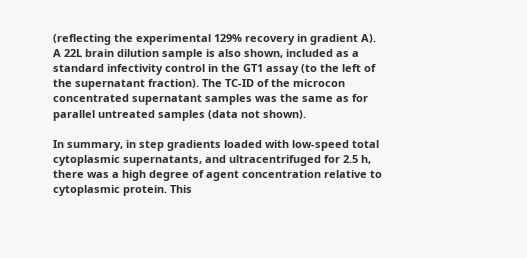(reflecting the experimental 129% recovery in gradient A). A 22L brain dilution sample is also shown, included as a standard infectivity control in the GT1 assay (to the left of the supernatant fraction). The TC-ID of the microcon concentrated supernatant samples was the same as for parallel untreated samples (data not shown).

In summary, in step gradients loaded with low-speed total cytoplasmic supernatants, and ultracentrifuged for 2.5 h, there was a high degree of agent concentration relative to cytoplasmic protein. This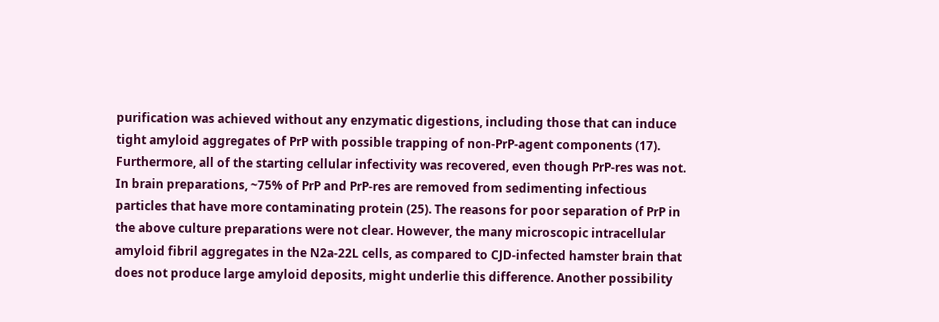purification was achieved without any enzymatic digestions, including those that can induce tight amyloid aggregates of PrP with possible trapping of non-PrP-agent components (17). Furthermore, all of the starting cellular infectivity was recovered, even though PrP-res was not. In brain preparations, ~75% of PrP and PrP-res are removed from sedimenting infectious particles that have more contaminating protein (25). The reasons for poor separation of PrP in the above culture preparations were not clear. However, the many microscopic intracellular amyloid fibril aggregates in the N2a-22L cells, as compared to CJD-infected hamster brain that does not produce large amyloid deposits, might underlie this difference. Another possibility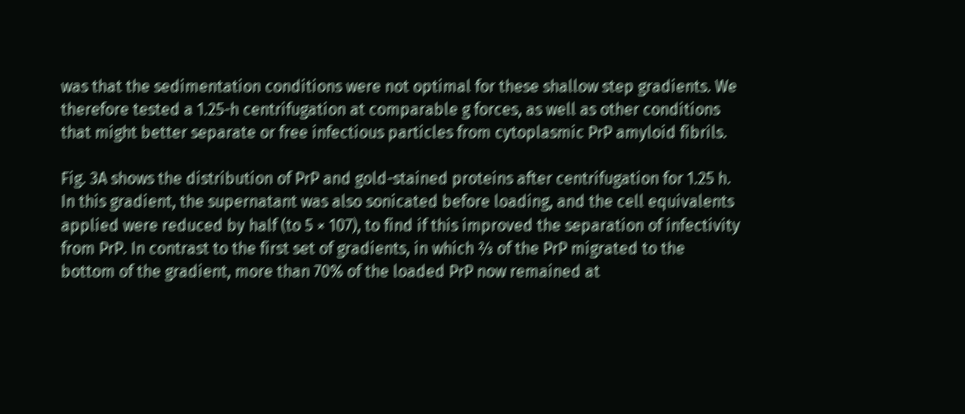was that the sedimentation conditions were not optimal for these shallow step gradients. We therefore tested a 1.25-h centrifugation at comparable g forces, as well as other conditions that might better separate or free infectious particles from cytoplasmic PrP amyloid fibrils.

Fig. 3A shows the distribution of PrP and gold-stained proteins after centrifugation for 1.25 h. In this gradient, the supernatant was also sonicated before loading, and the cell equivalents applied were reduced by half (to 5 × 107), to find if this improved the separation of infectivity from PrP. In contrast to the first set of gradients, in which ⅔ of the PrP migrated to the bottom of the gradient, more than 70% of the loaded PrP now remained at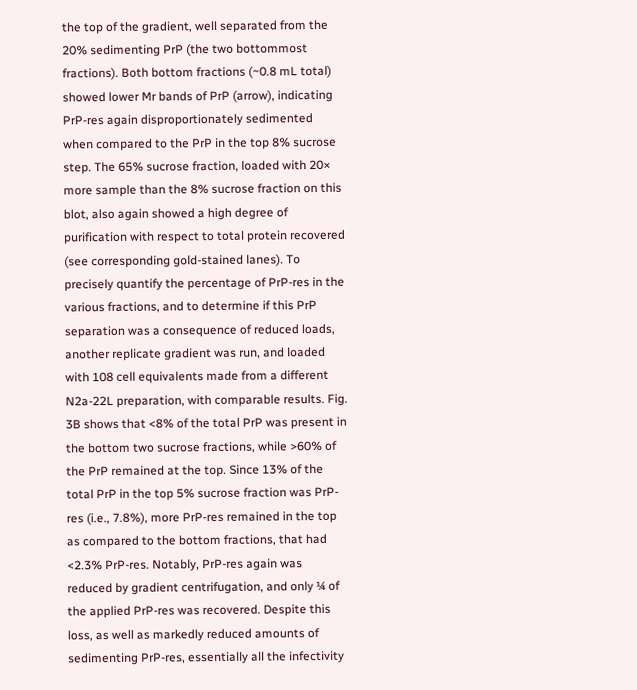the top of the gradient, well separated from the 20% sedimenting PrP (the two bottommost fractions). Both bottom fractions (~0.8 mL total) showed lower Mr bands of PrP (arrow), indicating PrP-res again disproportionately sedimented when compared to the PrP in the top 8% sucrose step. The 65% sucrose fraction, loaded with 20× more sample than the 8% sucrose fraction on this blot, also again showed a high degree of purification with respect to total protein recovered (see corresponding gold-stained lanes). To precisely quantify the percentage of PrP-res in the various fractions, and to determine if this PrP separation was a consequence of reduced loads, another replicate gradient was run, and loaded with 108 cell equivalents made from a different N2a-22L preparation, with comparable results. Fig. 3B shows that <8% of the total PrP was present in the bottom two sucrose fractions, while >60% of the PrP remained at the top. Since 13% of the total PrP in the top 5% sucrose fraction was PrP-res (i.e., 7.8%), more PrP-res remained in the top as compared to the bottom fractions, that had <2.3% PrP-res. Notably, PrP-res again was reduced by gradient centrifugation, and only ¼ of the applied PrP-res was recovered. Despite this loss, as well as markedly reduced amounts of sedimenting PrP-res, essentially all the infectivity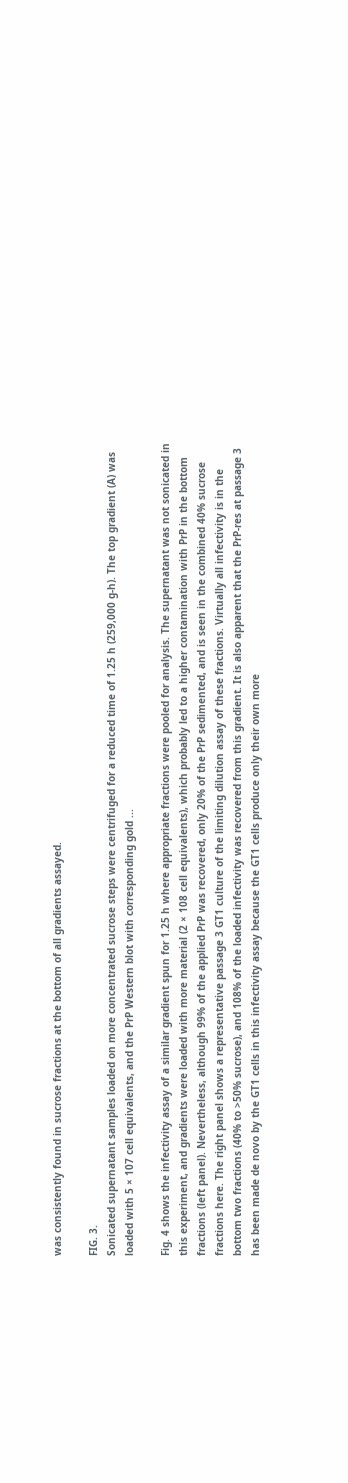was consistently found in sucrose fractions at the bottom of all gradients assayed.

FIG. 3.
Sonicated supernatant samples loaded on more concentrated sucrose steps were centrifuged for a reduced time of 1.25 h (259,000 g-h). The top gradient (A) was loaded with 5 × 107 cell equivalents, and the PrP Western blot with corresponding gold ...

Fig. 4 shows the infectivity assay of a similar gradient spun for 1.25 h where appropriate fractions were pooled for analysis. The supernatant was not sonicated in this experiment, and gradients were loaded with more material (2 × 108 cell equivalents), which probably led to a higher contamination with PrP in the bottom fractions (left panel). Nevertheless, although 99% of the applied PrP was recovered, only 20% of the PrP sedimented, and is seen in the combined 40% sucrose fractions here. The right panel shows a representative passage 3 GT1 culture of the limiting dilution assay of these fractions. Virtually all infectivity is in the bottom two fractions (40% to >50% sucrose), and 108% of the loaded infectivity was recovered from this gradient. It is also apparent that the PrP-res at passage 3 has been made de novo by the GT1 cells in this infectivity assay because the GT1 cells produce only their own more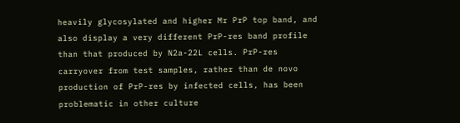heavily glycosylated and higher Mr PrP top band, and also display a very different PrP-res band profile than that produced by N2a-22L cells. PrP-res carryover from test samples, rather than de novo production of PrP-res by infected cells, has been problematic in other culture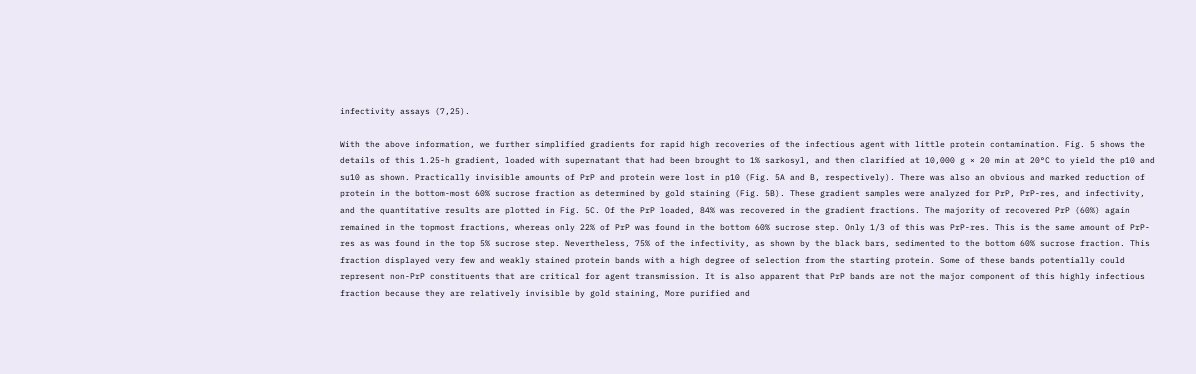infectivity assays (7,25).

With the above information, we further simplified gradients for rapid high recoveries of the infectious agent with little protein contamination. Fig. 5 shows the details of this 1.25-h gradient, loaded with supernatant that had been brought to 1% sarkosyl, and then clarified at 10,000 g × 20 min at 20°C to yield the p10 and su10 as shown. Practically invisible amounts of PrP and protein were lost in p10 (Fig. 5A and B, respectively). There was also an obvious and marked reduction of protein in the bottom-most 60% sucrose fraction as determined by gold staining (Fig. 5B). These gradient samples were analyzed for PrP, PrP-res, and infectivity, and the quantitative results are plotted in Fig. 5C. Of the PrP loaded, 84% was recovered in the gradient fractions. The majority of recovered PrP (60%) again remained in the topmost fractions, whereas only 22% of PrP was found in the bottom 60% sucrose step. Only 1/3 of this was PrP-res. This is the same amount of PrP-res as was found in the top 5% sucrose step. Nevertheless, 75% of the infectivity, as shown by the black bars, sedimented to the bottom 60% sucrose fraction. This fraction displayed very few and weakly stained protein bands with a high degree of selection from the starting protein. Some of these bands potentially could represent non-PrP constituents that are critical for agent transmission. It is also apparent that PrP bands are not the major component of this highly infectious fraction because they are relatively invisible by gold staining, More purified and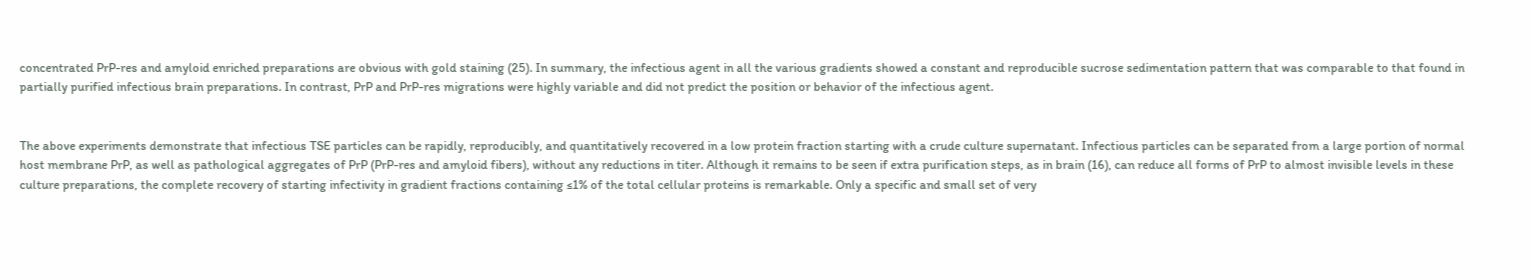concentrated PrP-res and amyloid enriched preparations are obvious with gold staining (25). In summary, the infectious agent in all the various gradients showed a constant and reproducible sucrose sedimentation pattern that was comparable to that found in partially purified infectious brain preparations. In contrast, PrP and PrP-res migrations were highly variable and did not predict the position or behavior of the infectious agent.


The above experiments demonstrate that infectious TSE particles can be rapidly, reproducibly, and quantitatively recovered in a low protein fraction starting with a crude culture supernatant. Infectious particles can be separated from a large portion of normal host membrane PrP, as well as pathological aggregates of PrP (PrP-res and amyloid fibers), without any reductions in titer. Although it remains to be seen if extra purification steps, as in brain (16), can reduce all forms of PrP to almost invisible levels in these culture preparations, the complete recovery of starting infectivity in gradient fractions containing ≤1% of the total cellular proteins is remarkable. Only a specific and small set of very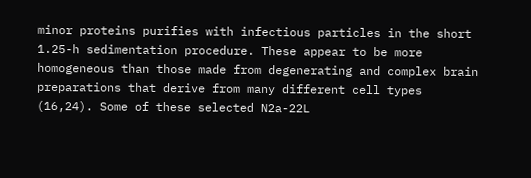minor proteins purifies with infectious particles in the short 1.25-h sedimentation procedure. These appear to be more homogeneous than those made from degenerating and complex brain preparations that derive from many different cell types (16,24). Some of these selected N2a-22L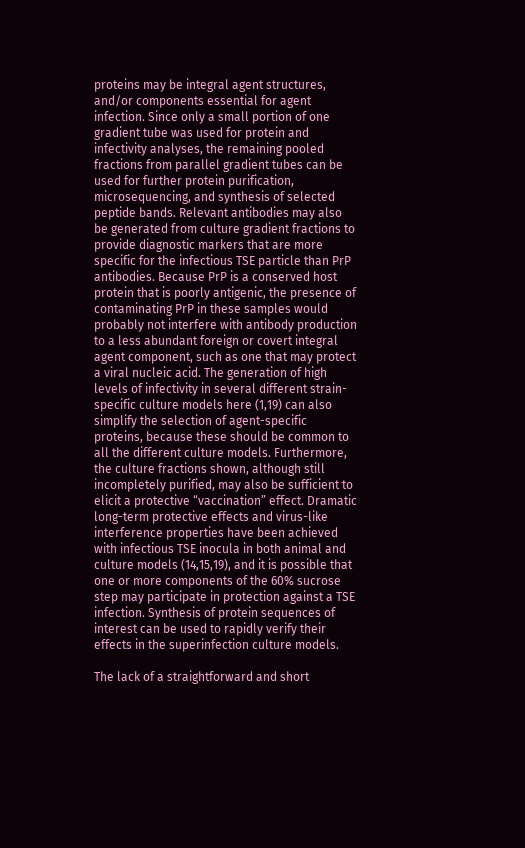proteins may be integral agent structures, and/or components essential for agent infection. Since only a small portion of one gradient tube was used for protein and infectivity analyses, the remaining pooled fractions from parallel gradient tubes can be used for further protein purification, microsequencing, and synthesis of selected peptide bands. Relevant antibodies may also be generated from culture gradient fractions to provide diagnostic markers that are more specific for the infectious TSE particle than PrP antibodies. Because PrP is a conserved host protein that is poorly antigenic, the presence of contaminating PrP in these samples would probably not interfere with antibody production to a less abundant foreign or covert integral agent component, such as one that may protect a viral nucleic acid. The generation of high levels of infectivity in several different strain-specific culture models here (1,19) can also simplify the selection of agent-specific proteins, because these should be common to all the different culture models. Furthermore, the culture fractions shown, although still incompletely purified, may also be sufficient to elicit a protective “vaccination” effect. Dramatic long-term protective effects and virus-like interference properties have been achieved with infectious TSE inocula in both animal and culture models (14,15,19), and it is possible that one or more components of the 60% sucrose step may participate in protection against a TSE infection. Synthesis of protein sequences of interest can be used to rapidly verify their effects in the superinfection culture models.

The lack of a straightforward and short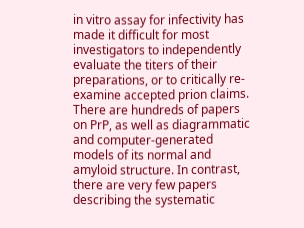in vitro assay for infectivity has made it difficult for most investigators to independently evaluate the titers of their preparations, or to critically re-examine accepted prion claims. There are hundreds of papers on PrP, as well as diagrammatic and computer-generated models of its normal and amyloid structure. In contrast, there are very few papers describing the systematic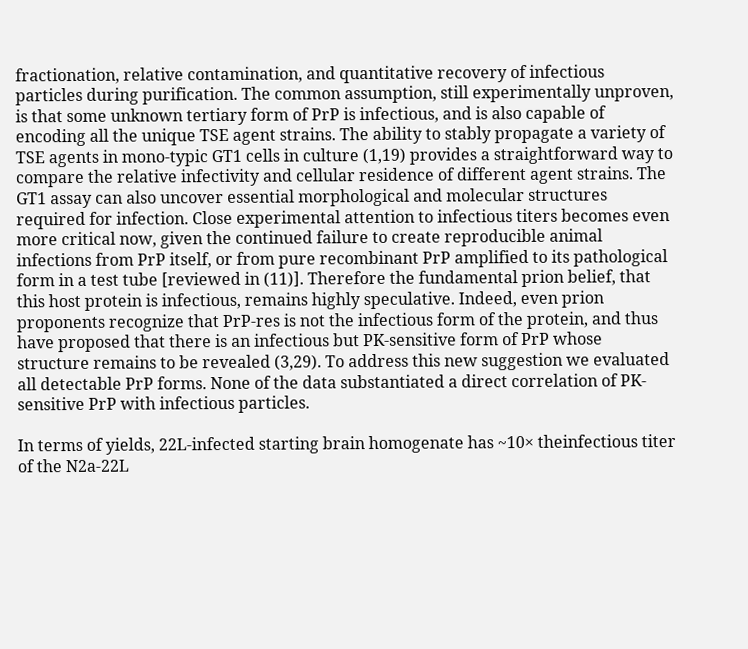fractionation, relative contamination, and quantitative recovery of infectious particles during purification. The common assumption, still experimentally unproven, is that some unknown tertiary form of PrP is infectious, and is also capable of encoding all the unique TSE agent strains. The ability to stably propagate a variety of TSE agents in mono-typic GT1 cells in culture (1,19) provides a straightforward way to compare the relative infectivity and cellular residence of different agent strains. The GT1 assay can also uncover essential morphological and molecular structures required for infection. Close experimental attention to infectious titers becomes even more critical now, given the continued failure to create reproducible animal infections from PrP itself, or from pure recombinant PrP amplified to its pathological form in a test tube [reviewed in (11)]. Therefore the fundamental prion belief, that this host protein is infectious, remains highly speculative. Indeed, even prion proponents recognize that PrP-res is not the infectious form of the protein, and thus have proposed that there is an infectious but PK-sensitive form of PrP whose structure remains to be revealed (3,29). To address this new suggestion we evaluated all detectable PrP forms. None of the data substantiated a direct correlation of PK-sensitive PrP with infectious particles.

In terms of yields, 22L-infected starting brain homogenate has ~10× theinfectious titer of the N2a-22L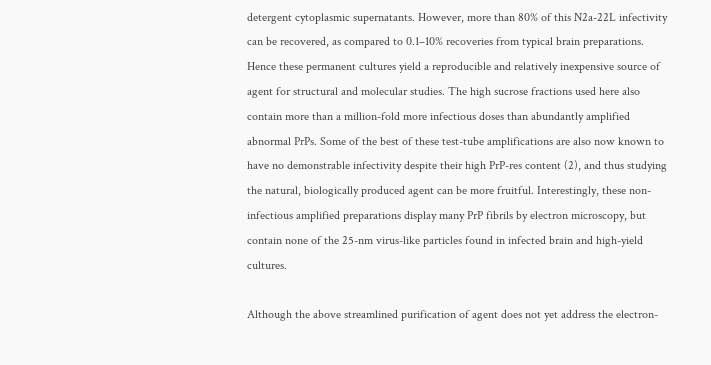detergent cytoplasmic supernatants. However, more than 80% of this N2a-22L infectivity can be recovered, as compared to 0.1–10% recoveries from typical brain preparations. Hence these permanent cultures yield a reproducible and relatively inexpensive source of agent for structural and molecular studies. The high sucrose fractions used here also contain more than a million-fold more infectious doses than abundantly amplified abnormal PrPs. Some of the best of these test-tube amplifications are also now known to have no demonstrable infectivity despite their high PrP-res content (2), and thus studying the natural, biologically produced agent can be more fruitful. Interestingly, these non-infectious amplified preparations display many PrP fibrils by electron microscopy, but contain none of the 25-nm virus-like particles found in infected brain and high-yield cultures.

Although the above streamlined purification of agent does not yet address the electron-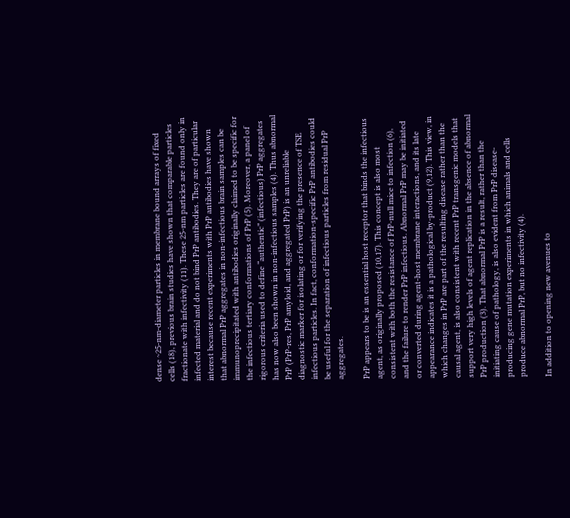dense ~25-nm-diameter particles in membrane bound arrays of fixed cells (18), previous brain studies have shown that comparable particles fractionate with infectivity (11). These 25-nm particles are found only in infected material and do not bind PrP antibodies. They are of particular interest because recent experiments with PrP antibodies have shown that abnormal PrP aggregates in non-infectious brain samples can be immunoprecipitated with antibodies originally claimed to be specific for the infectious tertiary conformations of PrP (5). Moreover, a panel of rigorous criteria used to define “authentic” (infectious) PrP aggregates has now also been shown in non-infectious samples (4). Thus abnormal PrP (PrP-res, PrP amyloid, and aggregated PrP) is an unreliable diagnostic marker for isolating or for verifying the presence of TSE infectious particles. In fact, conformation-specific PrP antibodies could be useful for the separation of infectious particles from residual PrP aggregates.

PrP appears to be is an essential host receptor that binds the infectious agent, as originally proposed (10,17). This concept is also most consistent with both the resistance of PrP-null mice to infection (6), and the failure to render PrP infectious. Abnormal PrP may be initiated or converted during agent-host membrane interactions, and its late appearance indicates it is a pathological by-product (9,12). This view, in which changes in PrP are part of the resulting disease rather than the causal agent, is also consistent with recent PrP transgenic models that support very high levels of agent replication in the absence of abnormal PrP production (3). That abnormal PrP is a result, rather than the initiating cause of pathology, is also evident from PrP disease-producing gene mutation experiments in which animals and cells produce abnormal PrP, but no infectivity (4).

In addition to opening new avenues to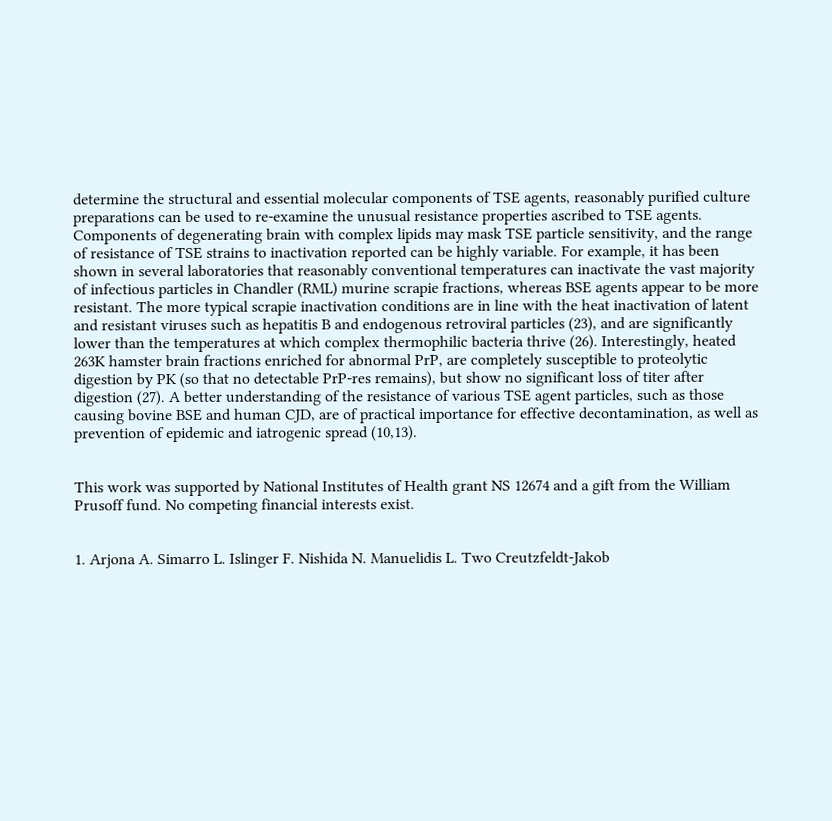determine the structural and essential molecular components of TSE agents, reasonably purified culture preparations can be used to re-examine the unusual resistance properties ascribed to TSE agents. Components of degenerating brain with complex lipids may mask TSE particle sensitivity, and the range of resistance of TSE strains to inactivation reported can be highly variable. For example, it has been shown in several laboratories that reasonably conventional temperatures can inactivate the vast majority of infectious particles in Chandler (RML) murine scrapie fractions, whereas BSE agents appear to be more resistant. The more typical scrapie inactivation conditions are in line with the heat inactivation of latent and resistant viruses such as hepatitis B and endogenous retroviral particles (23), and are significantly lower than the temperatures at which complex thermophilic bacteria thrive (26). Interestingly, heated 263K hamster brain fractions enriched for abnormal PrP, are completely susceptible to proteolytic digestion by PK (so that no detectable PrP-res remains), but show no significant loss of titer after digestion (27). A better understanding of the resistance of various TSE agent particles, such as those causing bovine BSE and human CJD, are of practical importance for effective decontamination, as well as prevention of epidemic and iatrogenic spread (10,13).


This work was supported by National Institutes of Health grant NS 12674 and a gift from the William Prusoff fund. No competing financial interests exist.


1. Arjona A. Simarro L. Islinger F. Nishida N. Manuelidis L. Two Creutzfeldt-Jakob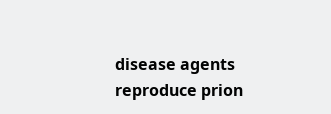disease agents reproduce prion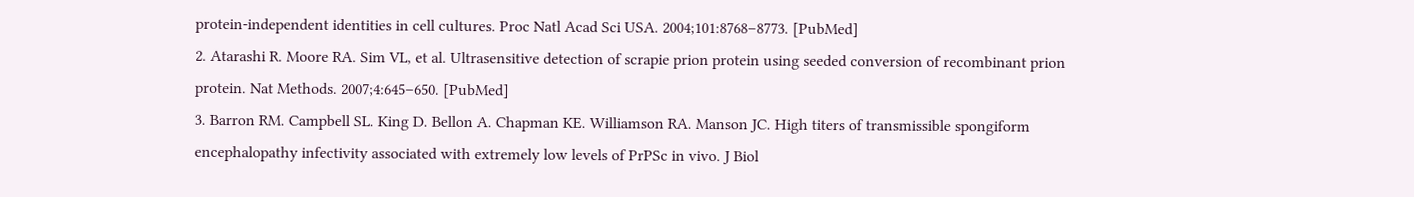protein-independent identities in cell cultures. Proc Natl Acad Sci USA. 2004;101:8768–8773. [PubMed]
2. Atarashi R. Moore RA. Sim VL, et al. Ultrasensitive detection of scrapie prion protein using seeded conversion of recombinant prion protein. Nat Methods. 2007;4:645–650. [PubMed]
3. Barron RM. Campbell SL. King D. Bellon A. Chapman KE. Williamson RA. Manson JC. High titers of transmissible spongiform encephalopathy infectivity associated with extremely low levels of PrPSc in vivo. J Biol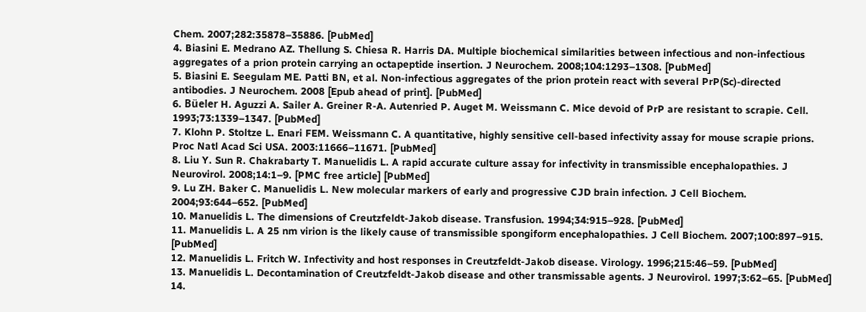Chem. 2007;282:35878–35886. [PubMed]
4. Biasini E. Medrano AZ. Thellung S. Chiesa R. Harris DA. Multiple biochemical similarities between infectious and non-infectious aggregates of a prion protein carrying an octapeptide insertion. J Neurochem. 2008;104:1293–1308. [PubMed]
5. Biasini E. Seegulam ME. Patti BN, et al. Non-infectious aggregates of the prion protein react with several PrP(Sc)-directed antibodies. J Neurochem. 2008 [Epub ahead of print]. [PubMed]
6. Büeler H. Aguzzi A. Sailer A. Greiner R-A. Autenried P. Auget M. Weissmann C. Mice devoid of PrP are resistant to scrapie. Cell. 1993;73:1339–1347. [PubMed]
7. Klohn P. Stoltze L. Enari FEM. Weissmann C. A quantitative, highly sensitive cell-based infectivity assay for mouse scrapie prions. Proc Natl Acad Sci USA. 2003:11666–11671. [PubMed]
8. Liu Y. Sun R. Chakrabarty T. Manuelidis L. A rapid accurate culture assay for infectivity in transmissible encephalopathies. J Neurovirol. 2008;14:1–9. [PMC free article] [PubMed]
9. Lu ZH. Baker C. Manuelidis L. New molecular markers of early and progressive CJD brain infection. J Cell Biochem. 2004;93:644–652. [PubMed]
10. Manuelidis L. The dimensions of Creutzfeldt-Jakob disease. Transfusion. 1994;34:915–928. [PubMed]
11. Manuelidis L. A 25 nm virion is the likely cause of transmissible spongiform encephalopathies. J Cell Biochem. 2007;100:897–915. [PubMed]
12. Manuelidis L. Fritch W. Infectivity and host responses in Creutzfeldt-Jakob disease. Virology. 1996;215:46–59. [PubMed]
13. Manuelidis L. Decontamination of Creutzfeldt-Jakob disease and other transmissable agents. J Neurovirol. 1997;3:62–65. [PubMed]
14.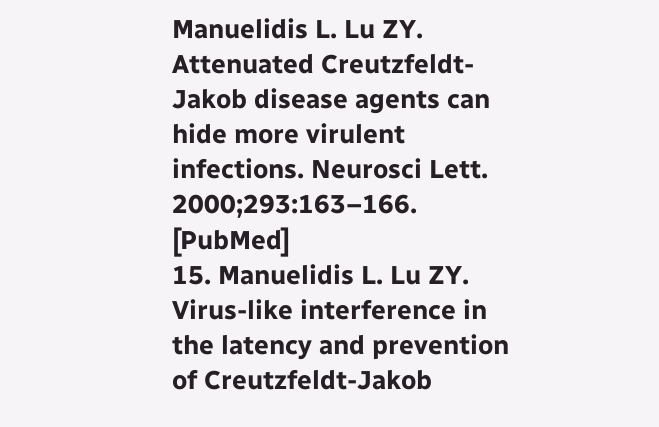Manuelidis L. Lu ZY. Attenuated Creutzfeldt-Jakob disease agents can hide more virulent infections. Neurosci Lett. 2000;293:163–166. [PubMed]
15. Manuelidis L. Lu ZY. Virus-like interference in the latency and prevention of Creutzfeldt-Jakob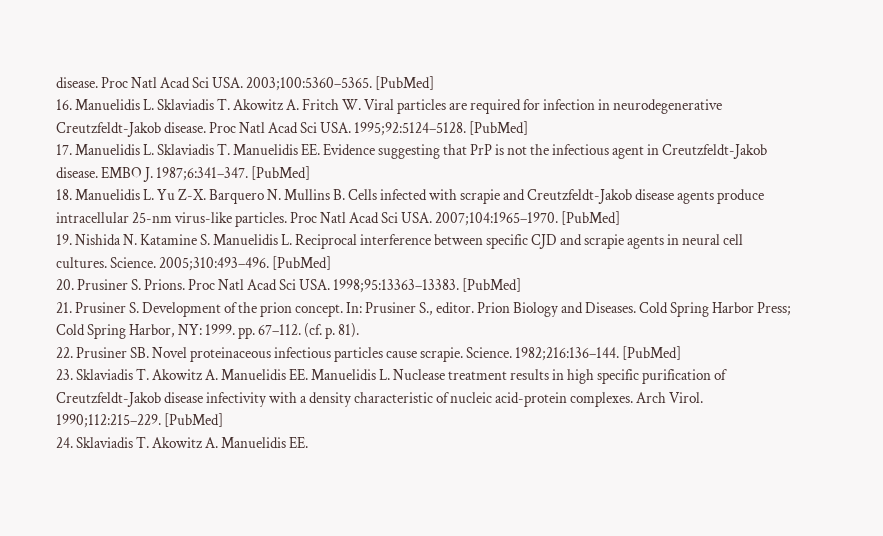disease. Proc Natl Acad Sci USA. 2003;100:5360–5365. [PubMed]
16. Manuelidis L. Sklaviadis T. Akowitz A. Fritch W. Viral particles are required for infection in neurodegenerative Creutzfeldt-Jakob disease. Proc Natl Acad Sci USA. 1995;92:5124–5128. [PubMed]
17. Manuelidis L. Sklaviadis T. Manuelidis EE. Evidence suggesting that PrP is not the infectious agent in Creutzfeldt-Jakob disease. EMBO J. 1987;6:341–347. [PubMed]
18. Manuelidis L. Yu Z-X. Barquero N. Mullins B. Cells infected with scrapie and Creutzfeldt-Jakob disease agents produce intracellular 25-nm virus-like particles. Proc Natl Acad Sci USA. 2007;104:1965–1970. [PubMed]
19. Nishida N. Katamine S. Manuelidis L. Reciprocal interference between specific CJD and scrapie agents in neural cell cultures. Science. 2005;310:493–496. [PubMed]
20. Prusiner S. Prions. Proc Natl Acad Sci USA. 1998;95:13363–13383. [PubMed]
21. Prusiner S. Development of the prion concept. In: Prusiner S., editor. Prion Biology and Diseases. Cold Spring Harbor Press; Cold Spring Harbor, NY: 1999. pp. 67–112. (cf. p. 81).
22. Prusiner SB. Novel proteinaceous infectious particles cause scrapie. Science. 1982;216:136–144. [PubMed]
23. Sklaviadis T. Akowitz A. Manuelidis EE. Manuelidis L. Nuclease treatment results in high specific purification of Creutzfeldt-Jakob disease infectivity with a density characteristic of nucleic acid-protein complexes. Arch Virol. 1990;112:215–229. [PubMed]
24. Sklaviadis T. Akowitz A. Manuelidis EE.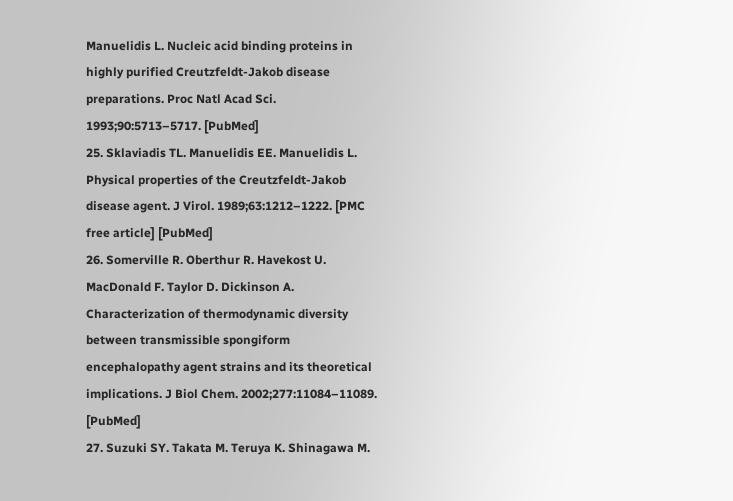Manuelidis L. Nucleic acid binding proteins in highly purified Creutzfeldt-Jakob disease preparations. Proc Natl Acad Sci. 1993;90:5713–5717. [PubMed]
25. Sklaviadis TL. Manuelidis EE. Manuelidis L. Physical properties of the Creutzfeldt-Jakob disease agent. J Virol. 1989;63:1212–1222. [PMC free article] [PubMed]
26. Somerville R. Oberthur R. Havekost U. MacDonald F. Taylor D. Dickinson A. Characterization of thermodynamic diversity between transmissible spongiform encephalopathy agent strains and its theoretical implications. J Biol Chem. 2002;277:11084–11089. [PubMed]
27. Suzuki SY. Takata M. Teruya K. Shinagawa M.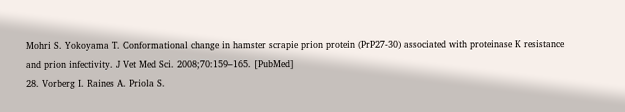Mohri S. Yokoyama T. Conformational change in hamster scrapie prion protein (PrP27-30) associated with proteinase K resistance and prion infectivity. J Vet Med Sci. 2008;70:159–165. [PubMed]
28. Vorberg I. Raines A. Priola S.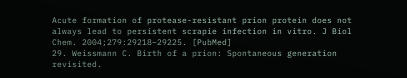Acute formation of protease-resistant prion protein does not always lead to persistent scrapie infection in vitro. J Biol Chem. 2004;279:29218–29225. [PubMed]
29. Weissmann C. Birth of a prion: Spontaneous generation revisited.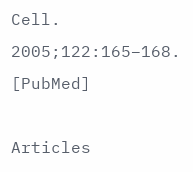Cell. 2005;122:165–168. [PubMed]

Articles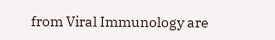from Viral Immunology are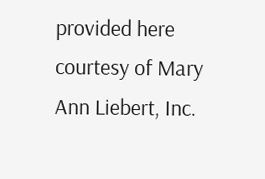provided here courtesy of Mary Ann Liebert, Inc.